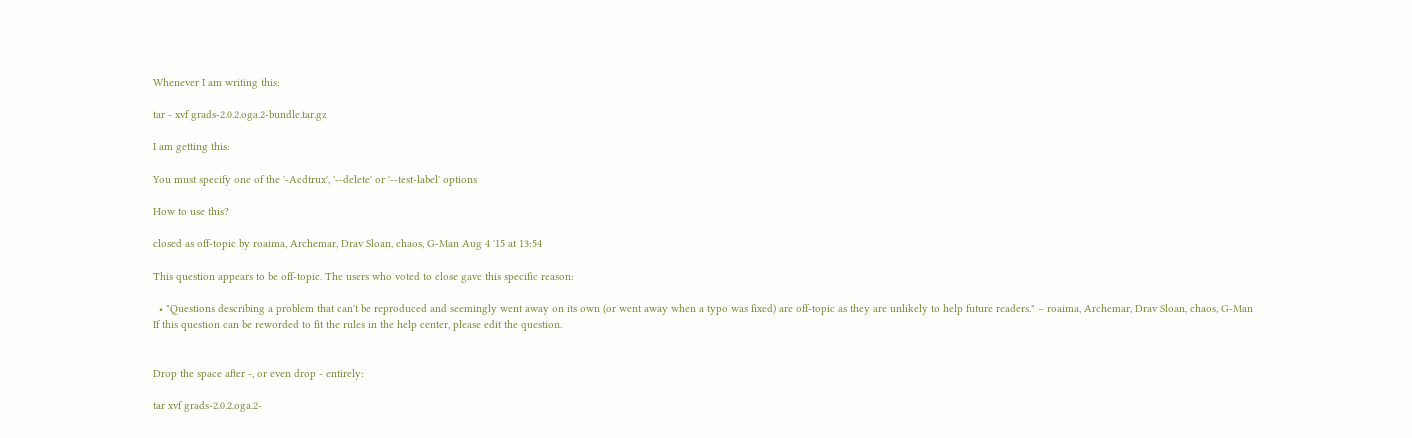Whenever I am writing this:

tar - xvf grads-2.0.2.oga.2-bundle.tar.gz

I am getting this:

You must specify one of the '-Acdtrux', '--delete' or '--test-label' options

How to use this?

closed as off-topic by roaima, Archemar, Drav Sloan, chaos, G-Man Aug 4 '15 at 13:54

This question appears to be off-topic. The users who voted to close gave this specific reason:

  • "Questions describing a problem that can't be reproduced and seemingly went away on its own (or went away when a typo was fixed) are off-topic as they are unlikely to help future readers." – roaima, Archemar, Drav Sloan, chaos, G-Man
If this question can be reworded to fit the rules in the help center, please edit the question.


Drop the space after -, or even drop - entirely:

tar xvf grads-2.0.2.oga.2-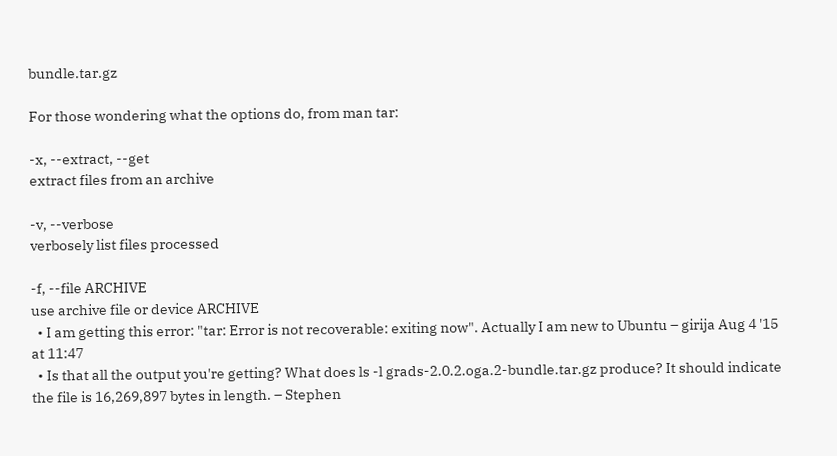bundle.tar.gz

For those wondering what the options do, from man tar:

-x, --extract, --get
extract files from an archive

-v, --verbose
verbosely list files processed

-f, --file ARCHIVE
use archive file or device ARCHIVE
  • I am getting this error: "tar: Error is not recoverable: exiting now". Actually I am new to Ubuntu – girija Aug 4 '15 at 11:47
  • Is that all the output you're getting? What does ls -l grads-2.0.2.oga.2-bundle.tar.gz produce? It should indicate the file is 16,269,897 bytes in length. – Stephen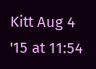Kitt Aug 4 '15 at 11:54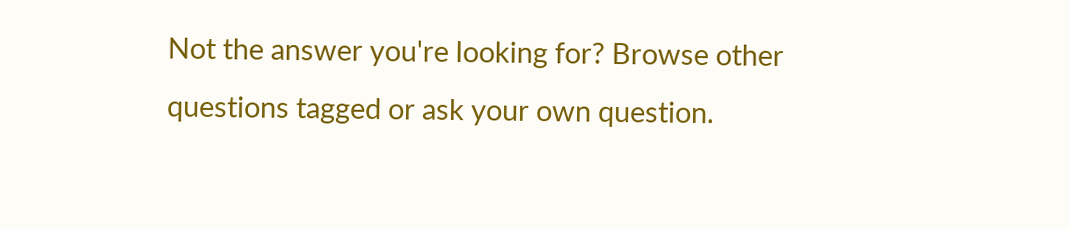Not the answer you're looking for? Browse other questions tagged or ask your own question.